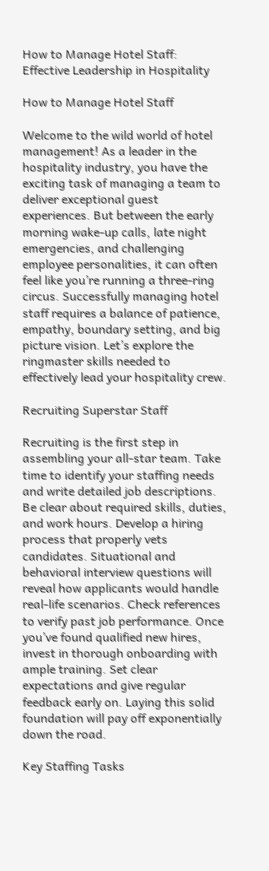How to Manage Hotel Staff: Effective Leadership in Hospitality

How to Manage Hotel Staff

Welcome to the wild world of hotel management! As a leader in the hospitality industry, you have the exciting task of managing a team to deliver exceptional guest experiences. But between the early morning wake-up calls, late night emergencies, and challenging employee personalities, it can often feel like you’re running a three-ring circus. Successfully managing hotel staff requires a balance of patience, empathy, boundary setting, and big picture vision. Let’s explore the ringmaster skills needed to effectively lead your hospitality crew.

Recruiting Superstar Staff

Recruiting is the first step in assembling your all-star team. Take time to identify your staffing needs and write detailed job descriptions. Be clear about required skills, duties, and work hours. Develop a hiring process that properly vets candidates. Situational and behavioral interview questions will reveal how applicants would handle real-life scenarios. Check references to verify past job performance. Once you’ve found qualified new hires, invest in thorough onboarding with ample training. Set clear expectations and give regular feedback early on. Laying this solid foundation will pay off exponentially down the road.

Key Staffing Tasks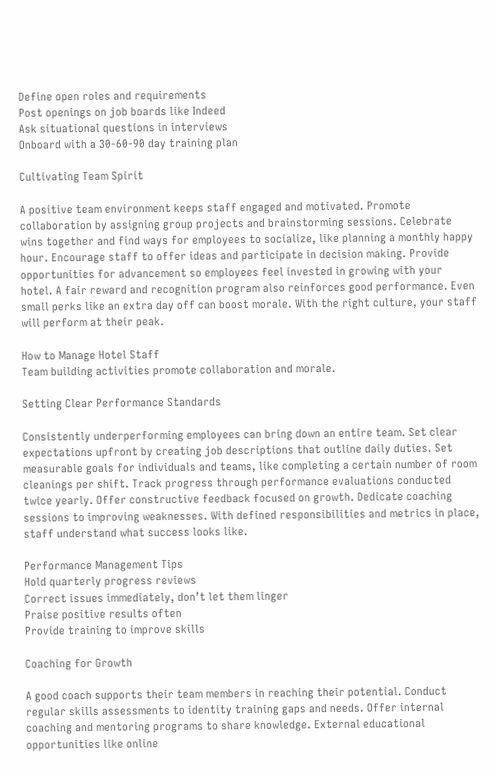Define open roles and requirements
Post openings on job boards like Indeed
Ask situational questions in interviews
Onboard with a 30-60-90 day training plan

Cultivating Team Spirit

A positive team environment keeps staff engaged and motivated. Promote collaboration by assigning group projects and brainstorming sessions. Celebrate wins together and find ways for employees to socialize, like planning a monthly happy hour. Encourage staff to offer ideas and participate in decision making. Provide opportunities for advancement so employees feel invested in growing with your hotel. A fair reward and recognition program also reinforces good performance. Even small perks like an extra day off can boost morale. With the right culture, your staff will perform at their peak.

How to Manage Hotel Staff
Team building activities promote collaboration and morale.

Setting Clear Performance Standards

Consistently underperforming employees can bring down an entire team. Set clear expectations upfront by creating job descriptions that outline daily duties. Set measurable goals for individuals and teams, like completing a certain number of room cleanings per shift. Track progress through performance evaluations conducted twice yearly. Offer constructive feedback focused on growth. Dedicate coaching sessions to improving weaknesses. With defined responsibilities and metrics in place, staff understand what success looks like.

Performance Management Tips
Hold quarterly progress reviews
Correct issues immediately, don’t let them linger
Praise positive results often
Provide training to improve skills

Coaching for Growth

A good coach supports their team members in reaching their potential. Conduct regular skills assessments to identity training gaps and needs. Offer internal coaching and mentoring programs to share knowledge. External educational opportunities like online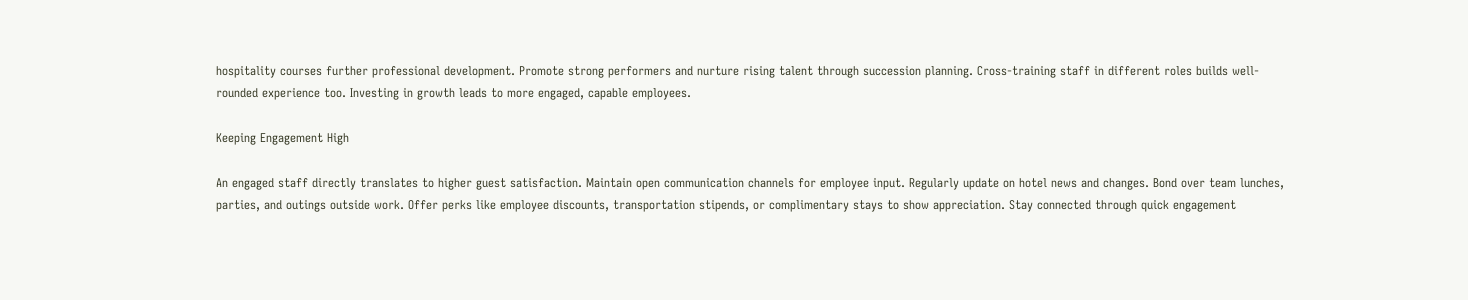hospitality courses further professional development. Promote strong performers and nurture rising talent through succession planning. Cross-training staff in different roles builds well-rounded experience too. Investing in growth leads to more engaged, capable employees.

Keeping Engagement High

An engaged staff directly translates to higher guest satisfaction. Maintain open communication channels for employee input. Regularly update on hotel news and changes. Bond over team lunches, parties, and outings outside work. Offer perks like employee discounts, transportation stipends, or complimentary stays to show appreciation. Stay connected through quick engagement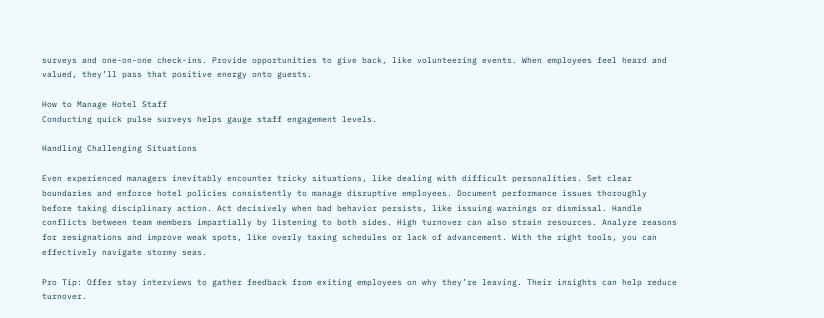surveys and one-on-one check-ins. Provide opportunities to give back, like volunteering events. When employees feel heard and valued, they’ll pass that positive energy onto guests.

How to Manage Hotel Staff
Conducting quick pulse surveys helps gauge staff engagement levels.

Handling Challenging Situations

Even experienced managers inevitably encounter tricky situations, like dealing with difficult personalities. Set clear boundaries and enforce hotel policies consistently to manage disruptive employees. Document performance issues thoroughly before taking disciplinary action. Act decisively when bad behavior persists, like issuing warnings or dismissal. Handle conflicts between team members impartially by listening to both sides. High turnover can also strain resources. Analyze reasons for resignations and improve weak spots, like overly taxing schedules or lack of advancement. With the right tools, you can effectively navigate stormy seas.

Pro Tip: Offer stay interviews to gather feedback from exiting employees on why they’re leaving. Their insights can help reduce turnover.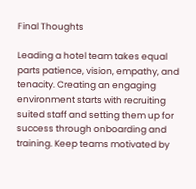Final Thoughts

Leading a hotel team takes equal parts patience, vision, empathy, and tenacity. Creating an engaging environment starts with recruiting suited staff and setting them up for success through onboarding and training. Keep teams motivated by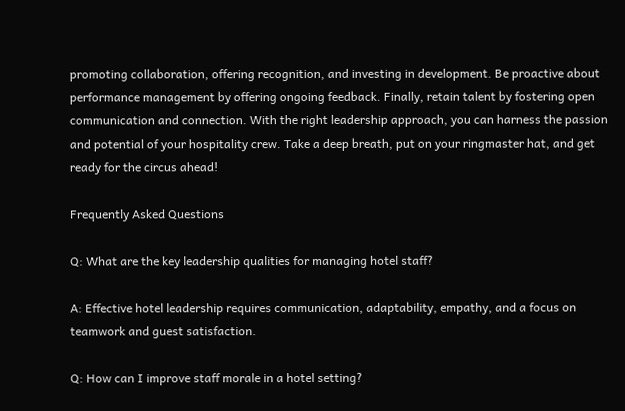promoting collaboration, offering recognition, and investing in development. Be proactive about performance management by offering ongoing feedback. Finally, retain talent by fostering open communication and connection. With the right leadership approach, you can harness the passion and potential of your hospitality crew. Take a deep breath, put on your ringmaster hat, and get ready for the circus ahead!

Frequently Asked Questions

Q: What are the key leadership qualities for managing hotel staff?

A: Effective hotel leadership requires communication, adaptability, empathy, and a focus on teamwork and guest satisfaction.

Q: How can I improve staff morale in a hotel setting?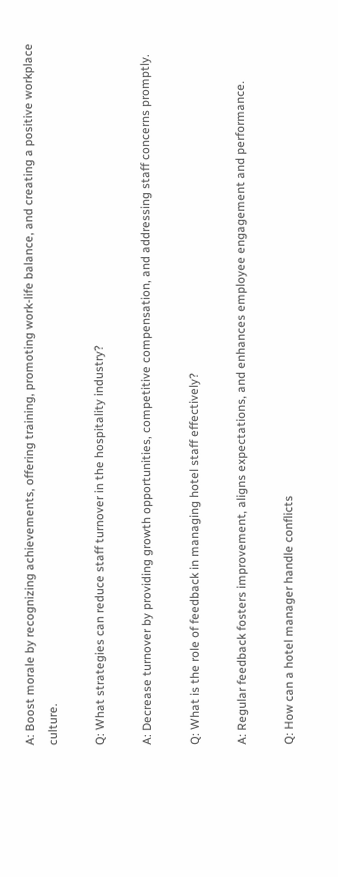A: Boost morale by recognizing achievements, offering training, promoting work-life balance, and creating a positive workplace culture.

Q: What strategies can reduce staff turnover in the hospitality industry?

A: Decrease turnover by providing growth opportunities, competitive compensation, and addressing staff concerns promptly.

Q: What is the role of feedback in managing hotel staff effectively?

A: Regular feedback fosters improvement, aligns expectations, and enhances employee engagement and performance.

Q: How can a hotel manager handle conflicts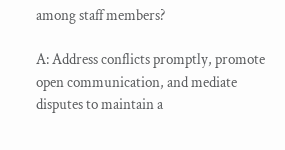among staff members?

A: Address conflicts promptly, promote open communication, and mediate disputes to maintain a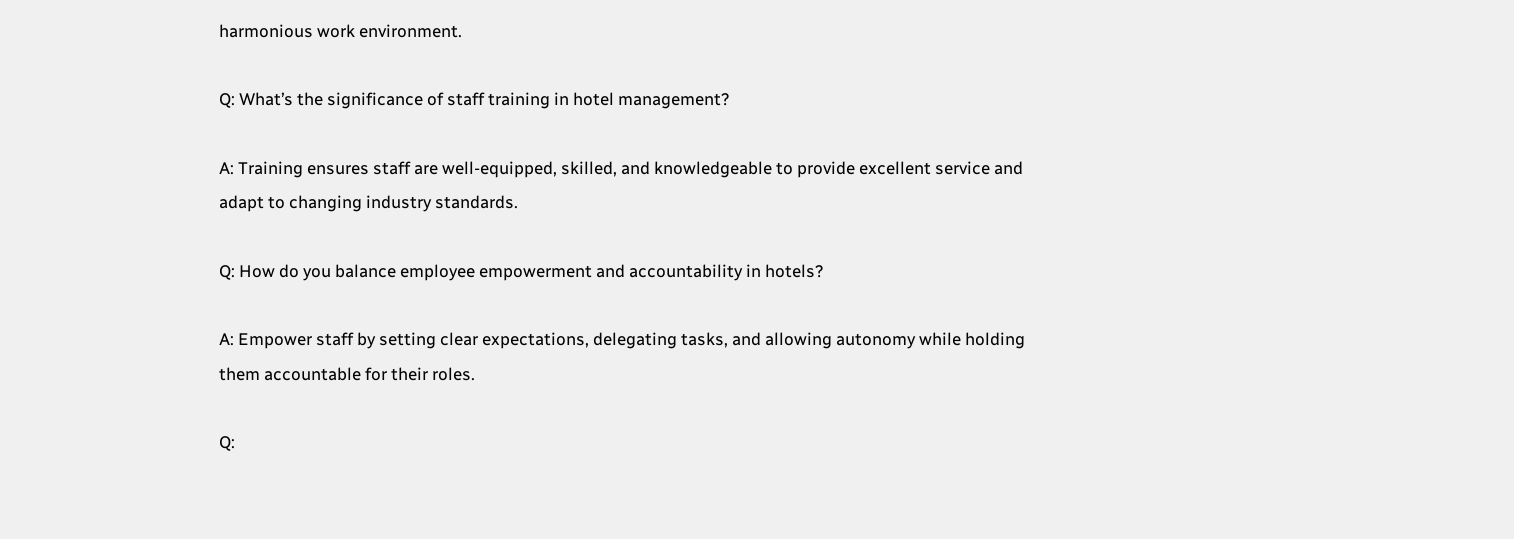harmonious work environment.

Q: What’s the significance of staff training in hotel management?

A: Training ensures staff are well-equipped, skilled, and knowledgeable to provide excellent service and adapt to changing industry standards.

Q: How do you balance employee empowerment and accountability in hotels?

A: Empower staff by setting clear expectations, delegating tasks, and allowing autonomy while holding them accountable for their roles.

Q: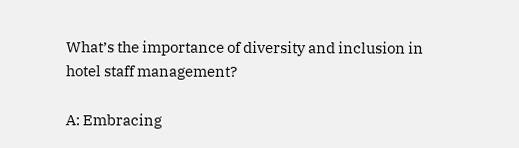What’s the importance of diversity and inclusion in hotel staff management?

A: Embracing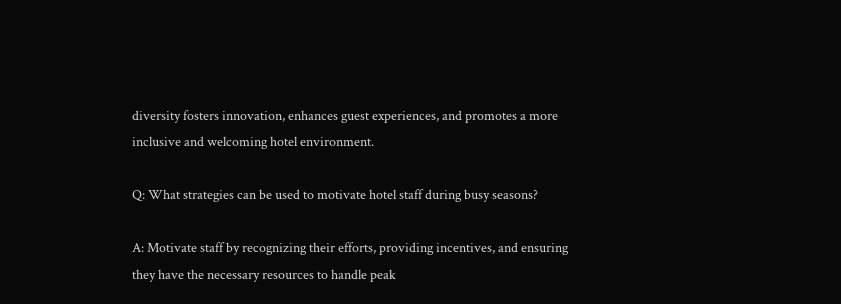diversity fosters innovation, enhances guest experiences, and promotes a more inclusive and welcoming hotel environment.

Q: What strategies can be used to motivate hotel staff during busy seasons?

A: Motivate staff by recognizing their efforts, providing incentives, and ensuring they have the necessary resources to handle peak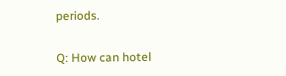periods.

Q: How can hotel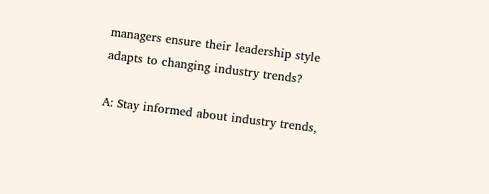managers ensure their leadership style adapts to changing industry trends?

A: Stay informed about industry trends,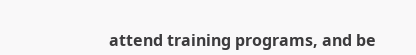attend training programs, and be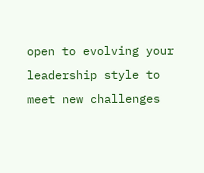open to evolving your leadership style to meet new challenges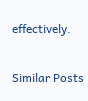effectively.

Similar Posts